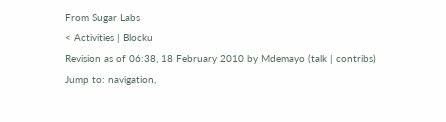From Sugar Labs
< Activities | Blocku
Revision as of 06:38, 18 February 2010 by Mdemayo (talk | contribs)
Jump to: navigation,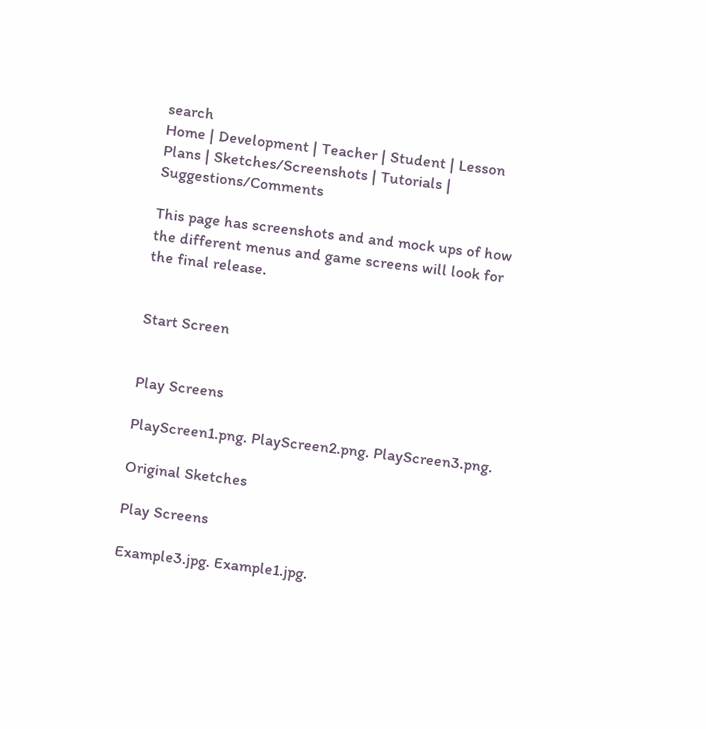search
Home | Development | Teacher | Student | Lesson Plans | Sketches/Screenshots | Tutorials | Suggestions/Comments

This page has screenshots and and mock ups of how the different menus and game screens will look for the final release.


Start Screen


Play Screens

PlayScreen1.png. PlayScreen2.png. PlayScreen3.png.

Original Sketches

Play Screens

Example3.jpg. Example1.jpg.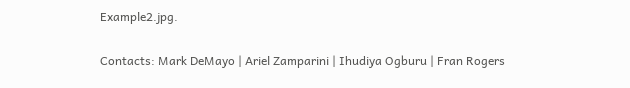Example2.jpg.

Contacts: Mark DeMayo | Ariel Zamparini | Ihudiya Ogburu | Fran Rogers